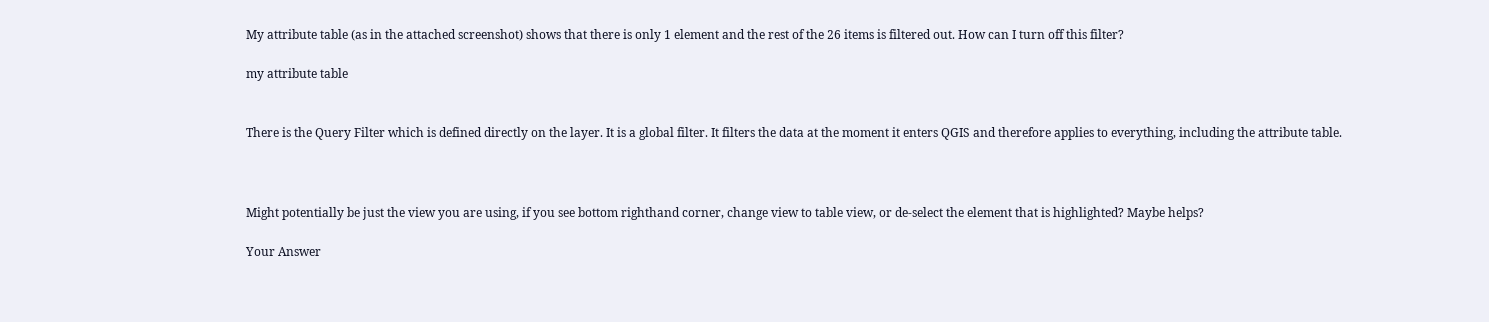My attribute table (as in the attached screenshot) shows that there is only 1 element and the rest of the 26 items is filtered out. How can I turn off this filter?

my attribute table


There is the Query Filter which is defined directly on the layer. It is a global filter. It filters the data at the moment it enters QGIS and therefore applies to everything, including the attribute table.



Might potentially be just the view you are using, if you see bottom righthand corner, change view to table view, or de-select the element that is highlighted? Maybe helps?

Your Answer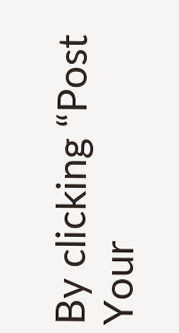By clicking “Post Your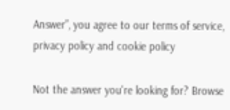Answer”, you agree to our terms of service, privacy policy and cookie policy

Not the answer you're looking for? Browse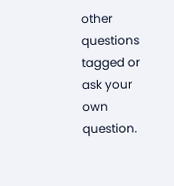other questions tagged or ask your own question.